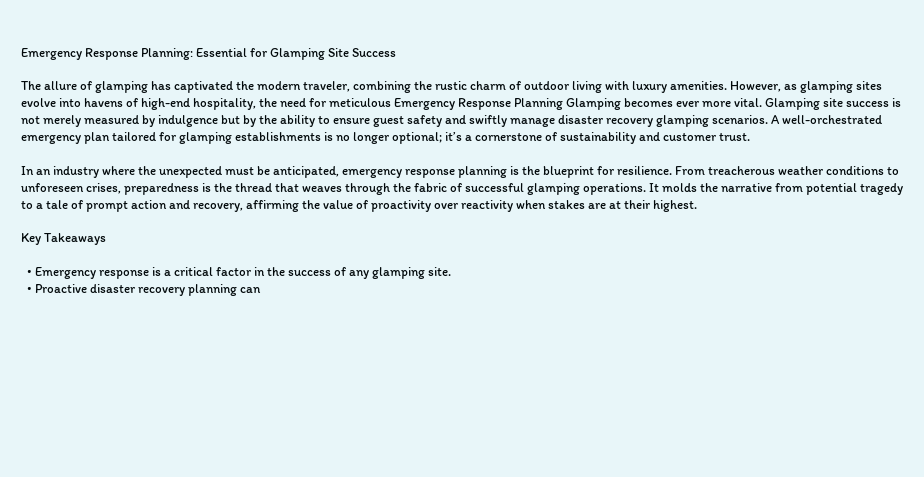Emergency Response Planning: Essential for Glamping Site Success

The allure of glamping has captivated the modern traveler, combining the rustic charm of outdoor living with luxury amenities. However, as glamping sites evolve into havens of high-end hospitality, the need for meticulous Emergency Response Planning Glamping becomes ever more vital. Glamping site success is not merely measured by indulgence but by the ability to ensure guest safety and swiftly manage disaster recovery glamping scenarios. A well-orchestrated emergency plan tailored for glamping establishments is no longer optional; it’s a cornerstone of sustainability and customer trust.

In an industry where the unexpected must be anticipated, emergency response planning is the blueprint for resilience. From treacherous weather conditions to unforeseen crises, preparedness is the thread that weaves through the fabric of successful glamping operations. It molds the narrative from potential tragedy to a tale of prompt action and recovery, affirming the value of proactivity over reactivity when stakes are at their highest.

Key Takeaways

  • Emergency response is a critical factor in the success of any glamping site.
  • Proactive disaster recovery planning can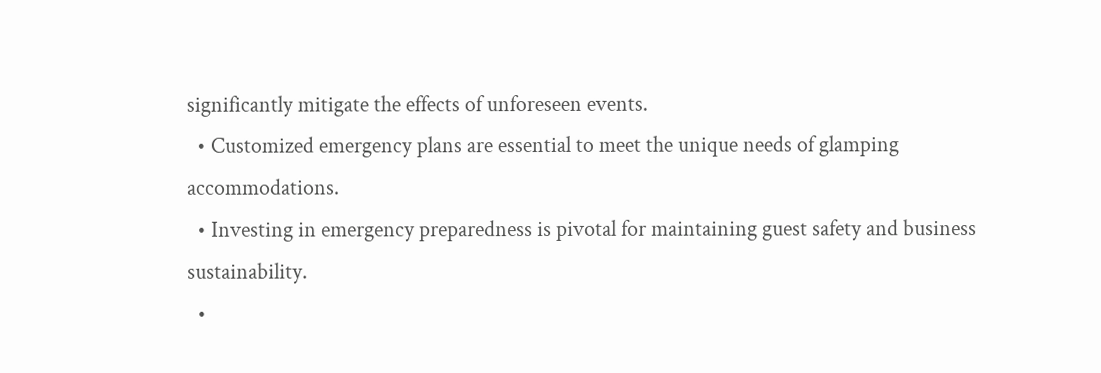significantly mitigate the effects of unforeseen events.
  • Customized emergency plans are essential to meet the unique needs of glamping accommodations.
  • Investing in emergency preparedness is pivotal for maintaining guest safety and business sustainability.
  •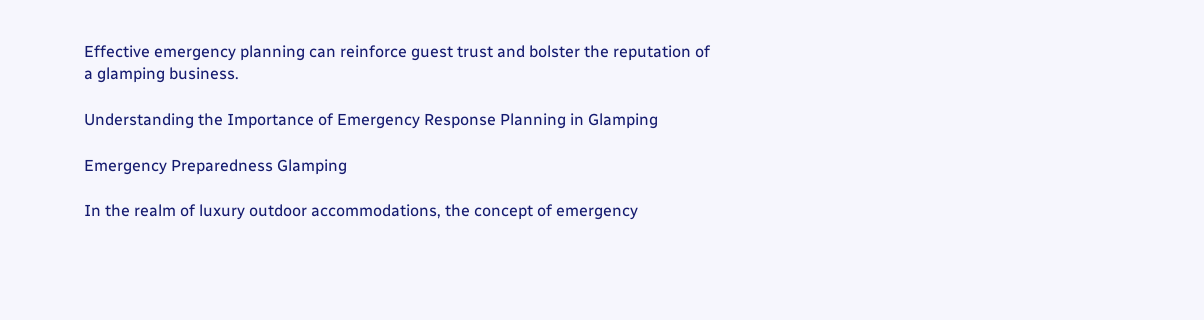Effective emergency planning can reinforce guest trust and bolster the reputation of a glamping business.

Understanding the Importance of Emergency Response Planning in Glamping

Emergency Preparedness Glamping

In the realm of luxury outdoor accommodations, the concept of emergency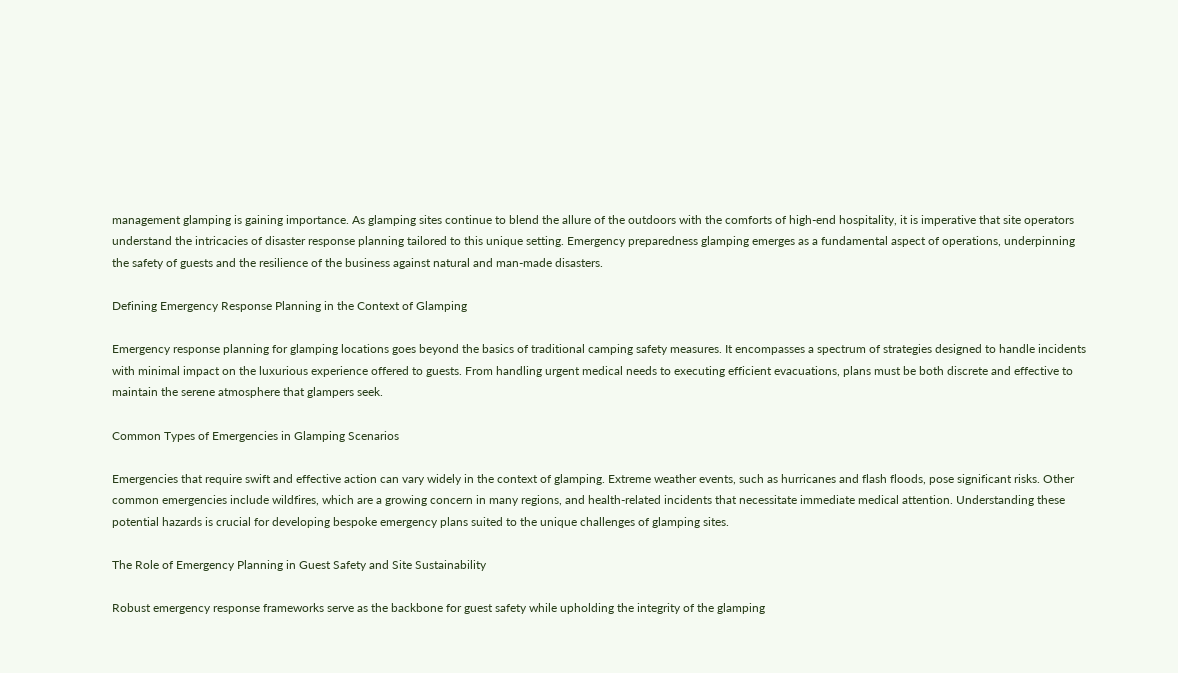management glamping is gaining importance. As glamping sites continue to blend the allure of the outdoors with the comforts of high-end hospitality, it is imperative that site operators understand the intricacies of disaster response planning tailored to this unique setting. Emergency preparedness glamping emerges as a fundamental aspect of operations, underpinning the safety of guests and the resilience of the business against natural and man-made disasters.

Defining Emergency Response Planning in the Context of Glamping

Emergency response planning for glamping locations goes beyond the basics of traditional camping safety measures. It encompasses a spectrum of strategies designed to handle incidents with minimal impact on the luxurious experience offered to guests. From handling urgent medical needs to executing efficient evacuations, plans must be both discrete and effective to maintain the serene atmosphere that glampers seek.

Common Types of Emergencies in Glamping Scenarios

Emergencies that require swift and effective action can vary widely in the context of glamping. Extreme weather events, such as hurricanes and flash floods, pose significant risks. Other common emergencies include wildfires, which are a growing concern in many regions, and health-related incidents that necessitate immediate medical attention. Understanding these potential hazards is crucial for developing bespoke emergency plans suited to the unique challenges of glamping sites.

The Role of Emergency Planning in Guest Safety and Site Sustainability

Robust emergency response frameworks serve as the backbone for guest safety while upholding the integrity of the glamping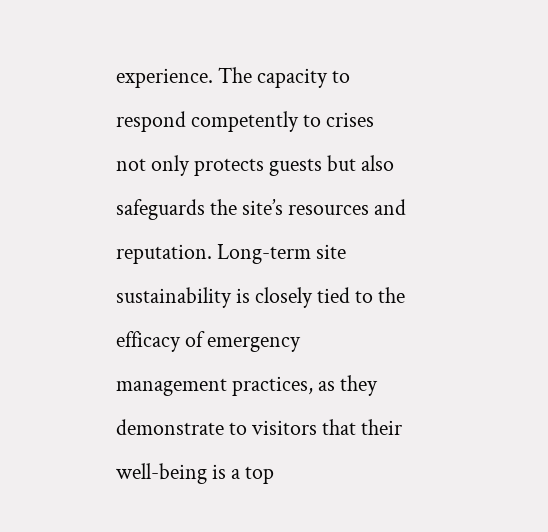experience. The capacity to respond competently to crises not only protects guests but also safeguards the site’s resources and reputation. Long-term site sustainability is closely tied to the efficacy of emergency management practices, as they demonstrate to visitors that their well-being is a top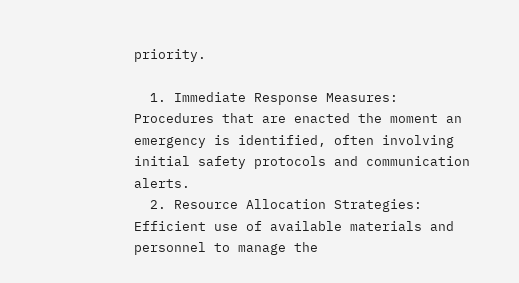priority.

  1. Immediate Response Measures: Procedures that are enacted the moment an emergency is identified, often involving initial safety protocols and communication alerts.
  2. Resource Allocation Strategies: Efficient use of available materials and personnel to manage the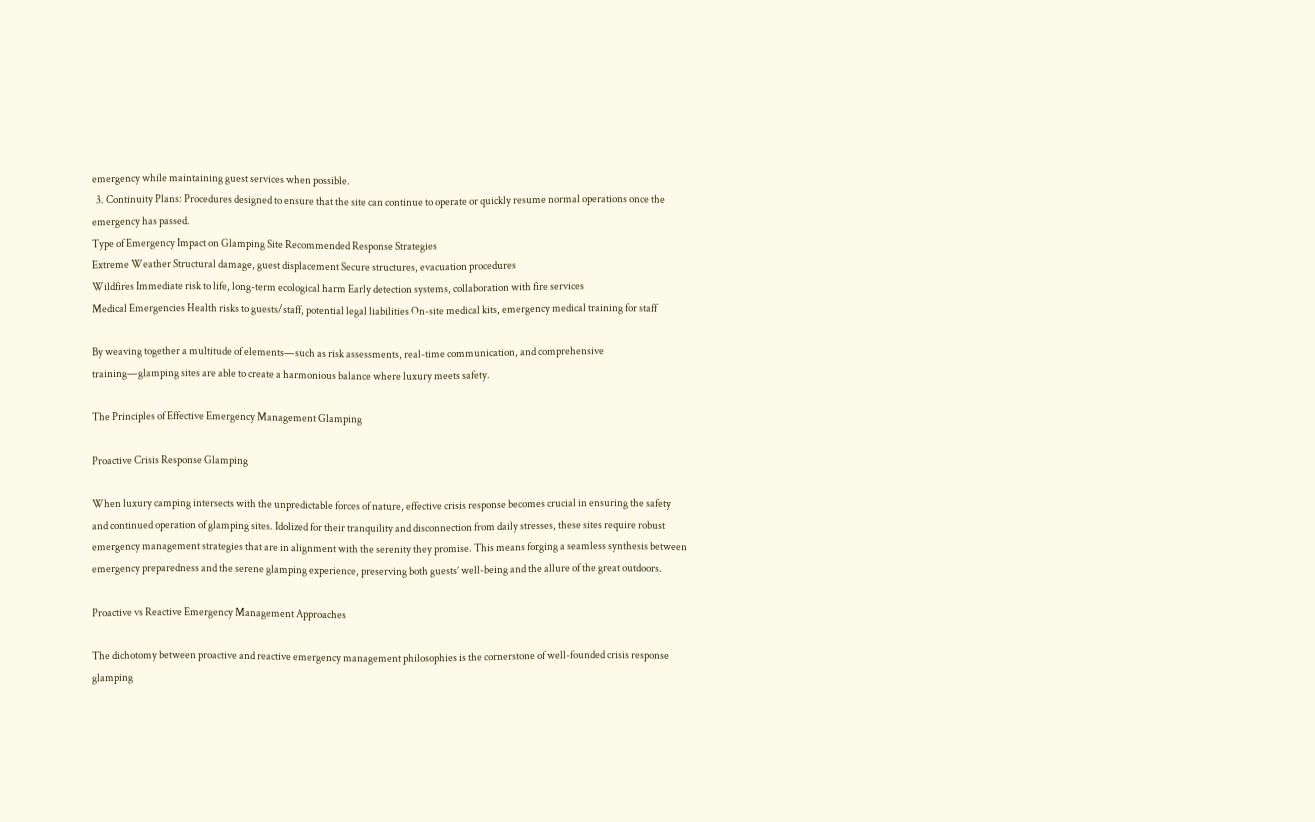emergency while maintaining guest services when possible.
  3. Continuity Plans: Procedures designed to ensure that the site can continue to operate or quickly resume normal operations once the emergency has passed.
Type of Emergency Impact on Glamping Site Recommended Response Strategies
Extreme Weather Structural damage, guest displacement Secure structures, evacuation procedures
Wildfires Immediate risk to life, long-term ecological harm Early detection systems, collaboration with fire services
Medical Emergencies Health risks to guests/staff, potential legal liabilities On-site medical kits, emergency medical training for staff

By weaving together a multitude of elements—such as risk assessments, real-time communication, and comprehensive training—glamping sites are able to create a harmonious balance where luxury meets safety.

The Principles of Effective Emergency Management Glamping

Proactive Crisis Response Glamping

When luxury camping intersects with the unpredictable forces of nature, effective crisis response becomes crucial in ensuring the safety and continued operation of glamping sites. Idolized for their tranquility and disconnection from daily stresses, these sites require robust emergency management strategies that are in alignment with the serenity they promise. This means forging a seamless synthesis between emergency preparedness and the serene glamping experience, preserving both guests’ well-being and the allure of the great outdoors.

Proactive vs Reactive Emergency Management Approaches

The dichotomy between proactive and reactive emergency management philosophies is the cornerstone of well-founded crisis response glamping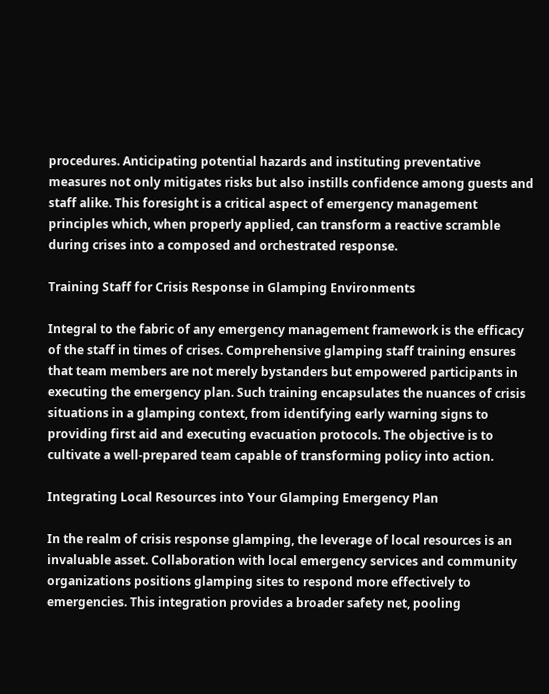procedures. Anticipating potential hazards and instituting preventative measures not only mitigates risks but also instills confidence among guests and staff alike. This foresight is a critical aspect of emergency management principles which, when properly applied, can transform a reactive scramble during crises into a composed and orchestrated response.

Training Staff for Crisis Response in Glamping Environments

Integral to the fabric of any emergency management framework is the efficacy of the staff in times of crises. Comprehensive glamping staff training ensures that team members are not merely bystanders but empowered participants in executing the emergency plan. Such training encapsulates the nuances of crisis situations in a glamping context, from identifying early warning signs to providing first aid and executing evacuation protocols. The objective is to cultivate a well-prepared team capable of transforming policy into action.

Integrating Local Resources into Your Glamping Emergency Plan

In the realm of crisis response glamping, the leverage of local resources is an invaluable asset. Collaboration with local emergency services and community organizations positions glamping sites to respond more effectively to emergencies. This integration provides a broader safety net, pooling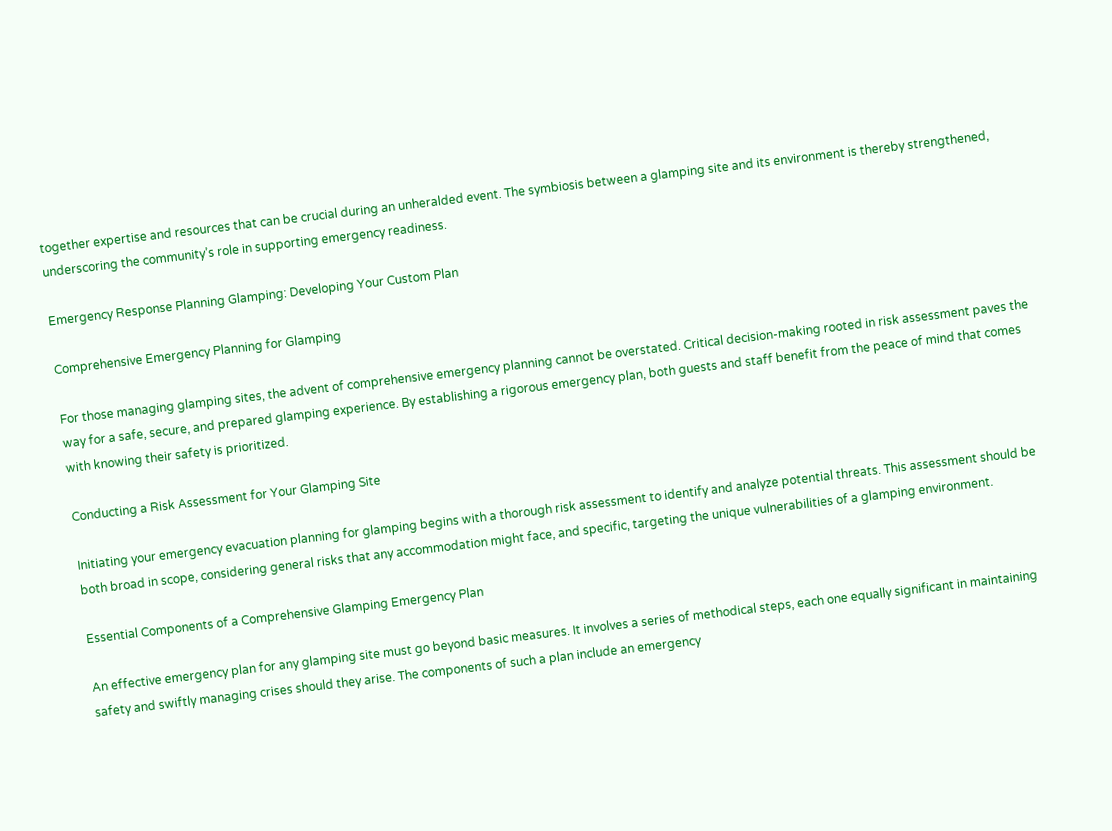together expertise and resources that can be crucial during an unheralded event. The symbiosis between a glamping site and its environment is thereby strengthened, underscoring the community’s role in supporting emergency readiness.

Emergency Response Planning Glamping: Developing Your Custom Plan

Comprehensive Emergency Planning for Glamping

For those managing glamping sites, the advent of comprehensive emergency planning cannot be overstated. Critical decision-making rooted in risk assessment paves the way for a safe, secure, and prepared glamping experience. By establishing a rigorous emergency plan, both guests and staff benefit from the peace of mind that comes with knowing their safety is prioritized.

Conducting a Risk Assessment for Your Glamping Site

Initiating your emergency evacuation planning for glamping begins with a thorough risk assessment to identify and analyze potential threats. This assessment should be both broad in scope, considering general risks that any accommodation might face, and specific, targeting the unique vulnerabilities of a glamping environment.

Essential Components of a Comprehensive Glamping Emergency Plan

An effective emergency plan for any glamping site must go beyond basic measures. It involves a series of methodical steps, each one equally significant in maintaining safety and swiftly managing crises should they arise. The components of such a plan include an emergency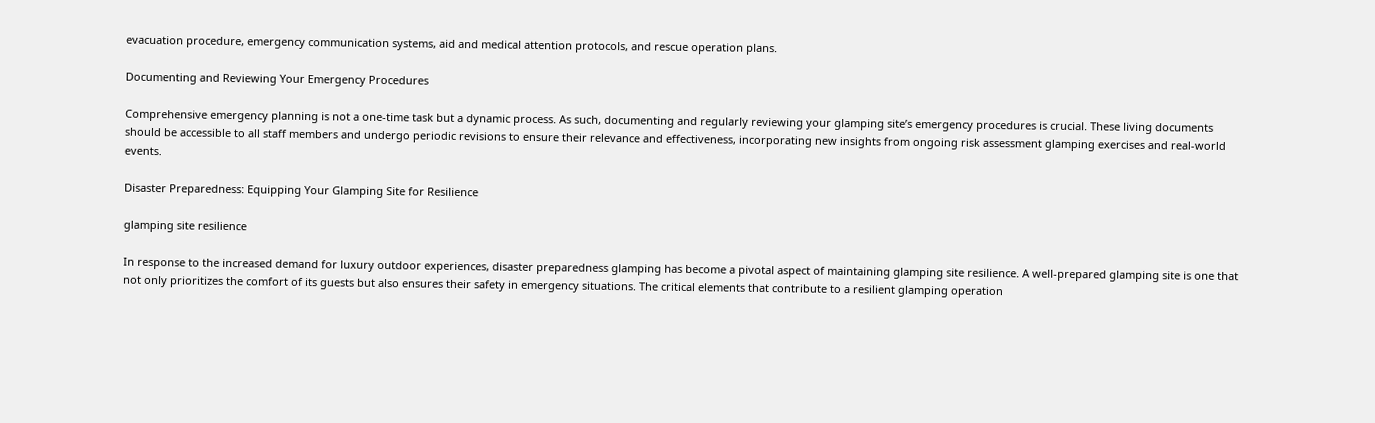evacuation procedure, emergency communication systems, aid and medical attention protocols, and rescue operation plans.

Documenting and Reviewing Your Emergency Procedures

Comprehensive emergency planning is not a one-time task but a dynamic process. As such, documenting and regularly reviewing your glamping site’s emergency procedures is crucial. These living documents should be accessible to all staff members and undergo periodic revisions to ensure their relevance and effectiveness, incorporating new insights from ongoing risk assessment glamping exercises and real-world events.

Disaster Preparedness: Equipping Your Glamping Site for Resilience

glamping site resilience

In response to the increased demand for luxury outdoor experiences, disaster preparedness glamping has become a pivotal aspect of maintaining glamping site resilience. A well-prepared glamping site is one that not only prioritizes the comfort of its guests but also ensures their safety in emergency situations. The critical elements that contribute to a resilient glamping operation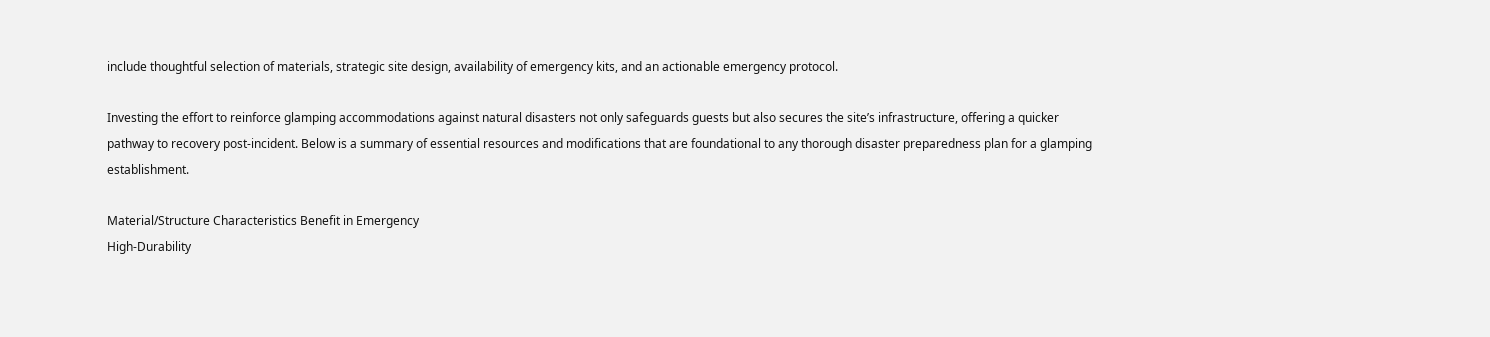include thoughtful selection of materials, strategic site design, availability of emergency kits, and an actionable emergency protocol.

Investing the effort to reinforce glamping accommodations against natural disasters not only safeguards guests but also secures the site’s infrastructure, offering a quicker pathway to recovery post-incident. Below is a summary of essential resources and modifications that are foundational to any thorough disaster preparedness plan for a glamping establishment.

Material/Structure Characteristics Benefit in Emergency
High-Durability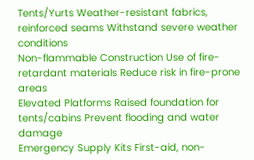Tents/Yurts Weather-resistant fabrics, reinforced seams Withstand severe weather conditions
Non-flammable Construction Use of fire-retardant materials Reduce risk in fire-prone areas
Elevated Platforms Raised foundation for tents/cabins Prevent flooding and water damage
Emergency Supply Kits First-aid, non-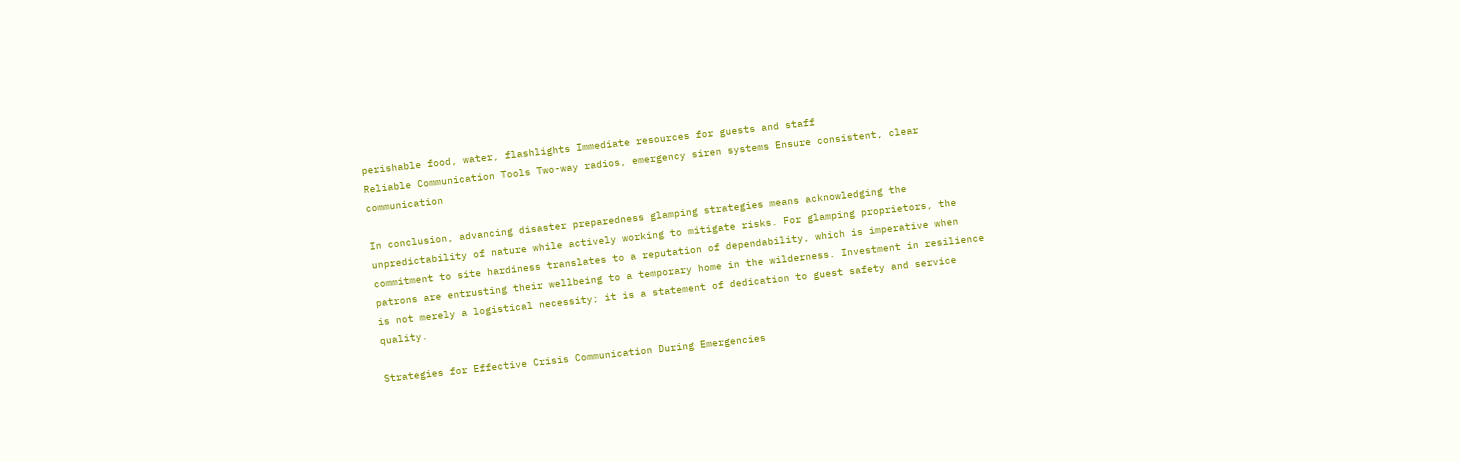perishable food, water, flashlights Immediate resources for guests and staff
Reliable Communication Tools Two-way radios, emergency siren systems Ensure consistent, clear communication

In conclusion, advancing disaster preparedness glamping strategies means acknowledging the unpredictability of nature while actively working to mitigate risks. For glamping proprietors, the commitment to site hardiness translates to a reputation of dependability, which is imperative when patrons are entrusting their wellbeing to a temporary home in the wilderness. Investment in resilience is not merely a logistical necessity; it is a statement of dedication to guest safety and service quality.

Strategies for Effective Crisis Communication During Emergencies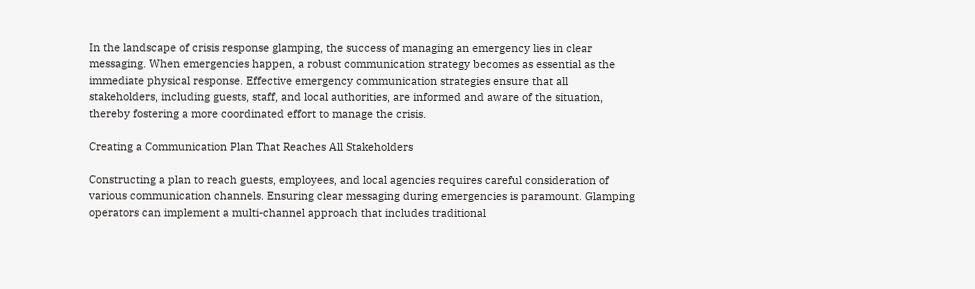In the landscape of crisis response glamping, the success of managing an emergency lies in clear messaging. When emergencies happen, a robust communication strategy becomes as essential as the immediate physical response. Effective emergency communication strategies ensure that all stakeholders, including guests, staff, and local authorities, are informed and aware of the situation, thereby fostering a more coordinated effort to manage the crisis.

Creating a Communication Plan That Reaches All Stakeholders

Constructing a plan to reach guests, employees, and local agencies requires careful consideration of various communication channels. Ensuring clear messaging during emergencies is paramount. Glamping operators can implement a multi-channel approach that includes traditional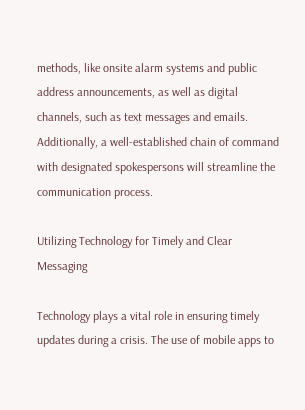methods, like onsite alarm systems and public address announcements, as well as digital channels, such as text messages and emails. Additionally, a well-established chain of command with designated spokespersons will streamline the communication process.

Utilizing Technology for Timely and Clear Messaging

Technology plays a vital role in ensuring timely updates during a crisis. The use of mobile apps to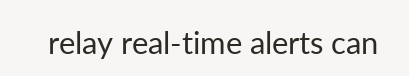relay real-time alerts can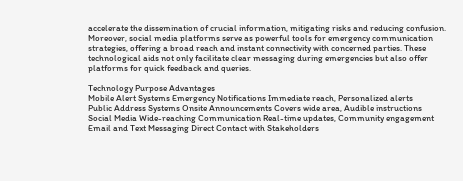accelerate the dissemination of crucial information, mitigating risks and reducing confusion. Moreover, social media platforms serve as powerful tools for emergency communication strategies, offering a broad reach and instant connectivity with concerned parties. These technological aids not only facilitate clear messaging during emergencies but also offer platforms for quick feedback and queries.

Technology Purpose Advantages
Mobile Alert Systems Emergency Notifications Immediate reach, Personalized alerts
Public Address Systems Onsite Announcements Covers wide area, Audible instructions
Social Media Wide-reaching Communication Real-time updates, Community engagement
Email and Text Messaging Direct Contact with Stakeholders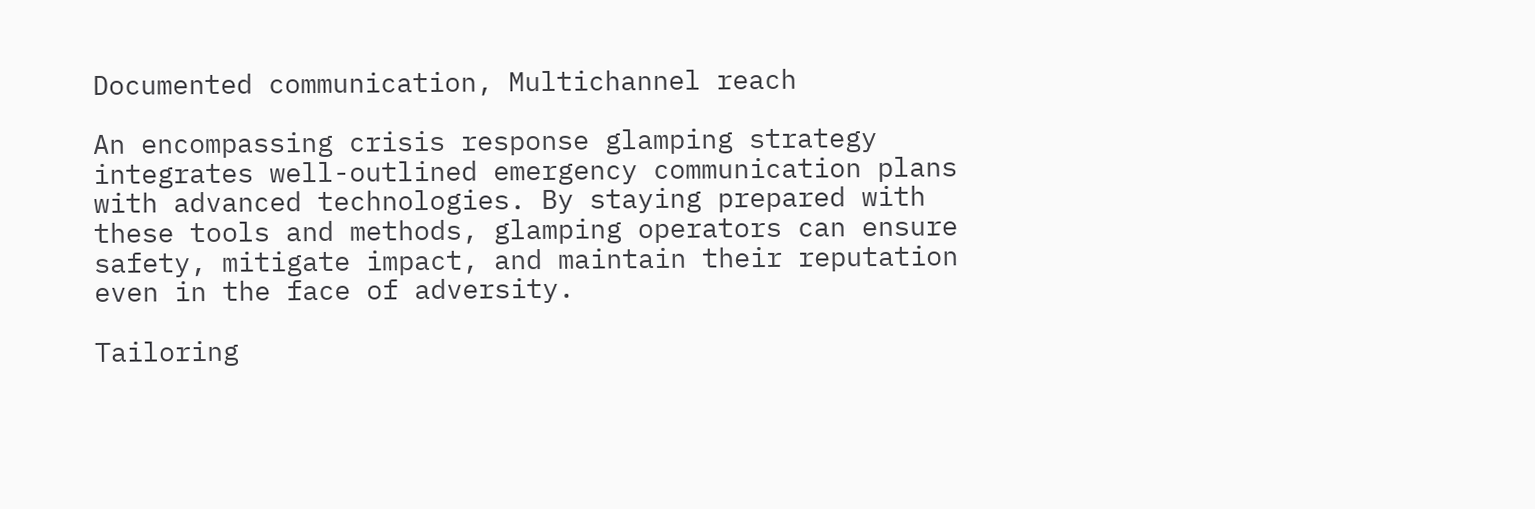Documented communication, Multichannel reach

An encompassing crisis response glamping strategy integrates well-outlined emergency communication plans with advanced technologies. By staying prepared with these tools and methods, glamping operators can ensure safety, mitigate impact, and maintain their reputation even in the face of adversity.

Tailoring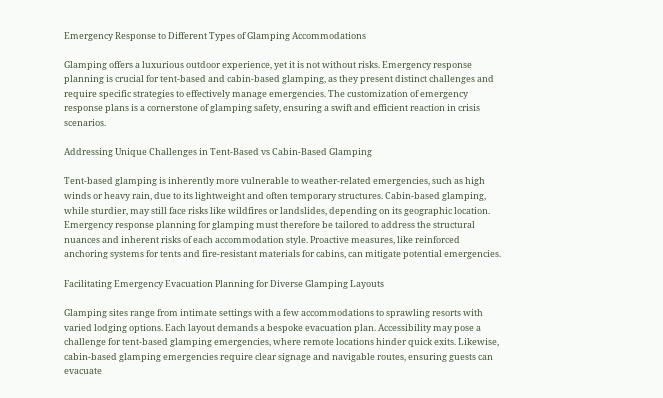Emergency Response to Different Types of Glamping Accommodations

Glamping offers a luxurious outdoor experience, yet it is not without risks. Emergency response planning is crucial for tent-based and cabin-based glamping, as they present distinct challenges and require specific strategies to effectively manage emergencies. The customization of emergency response plans is a cornerstone of glamping safety, ensuring a swift and efficient reaction in crisis scenarios.

Addressing Unique Challenges in Tent-Based vs Cabin-Based Glamping

Tent-based glamping is inherently more vulnerable to weather-related emergencies, such as high winds or heavy rain, due to its lightweight and often temporary structures. Cabin-based glamping, while sturdier, may still face risks like wildfires or landslides, depending on its geographic location. Emergency response planning for glamping must therefore be tailored to address the structural nuances and inherent risks of each accommodation style. Proactive measures, like reinforced anchoring systems for tents and fire-resistant materials for cabins, can mitigate potential emergencies.

Facilitating Emergency Evacuation Planning for Diverse Glamping Layouts

Glamping sites range from intimate settings with a few accommodations to sprawling resorts with varied lodging options. Each layout demands a bespoke evacuation plan. Accessibility may pose a challenge for tent-based glamping emergencies, where remote locations hinder quick exits. Likewise, cabin-based glamping emergencies require clear signage and navigable routes, ensuring guests can evacuate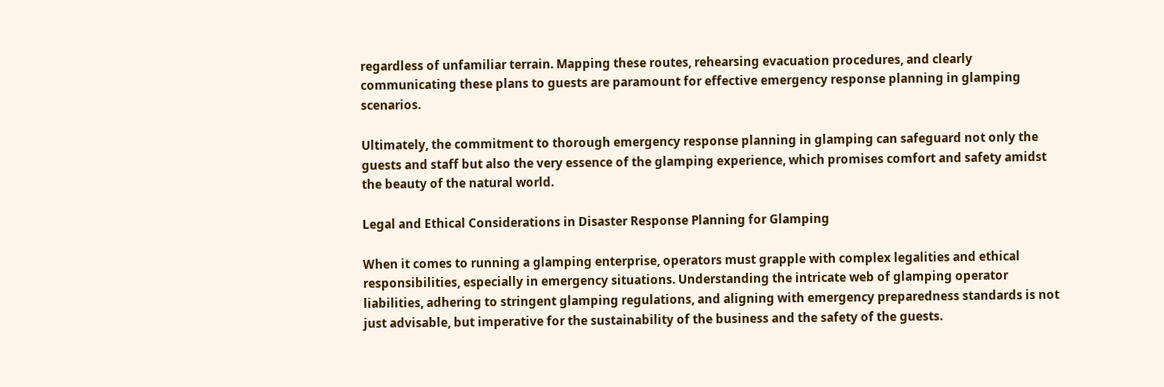regardless of unfamiliar terrain. Mapping these routes, rehearsing evacuation procedures, and clearly communicating these plans to guests are paramount for effective emergency response planning in glamping scenarios.

Ultimately, the commitment to thorough emergency response planning in glamping can safeguard not only the guests and staff but also the very essence of the glamping experience, which promises comfort and safety amidst the beauty of the natural world.

Legal and Ethical Considerations in Disaster Response Planning for Glamping

When it comes to running a glamping enterprise, operators must grapple with complex legalities and ethical responsibilities, especially in emergency situations. Understanding the intricate web of glamping operator liabilities, adhering to stringent glamping regulations, and aligning with emergency preparedness standards is not just advisable, but imperative for the sustainability of the business and the safety of the guests.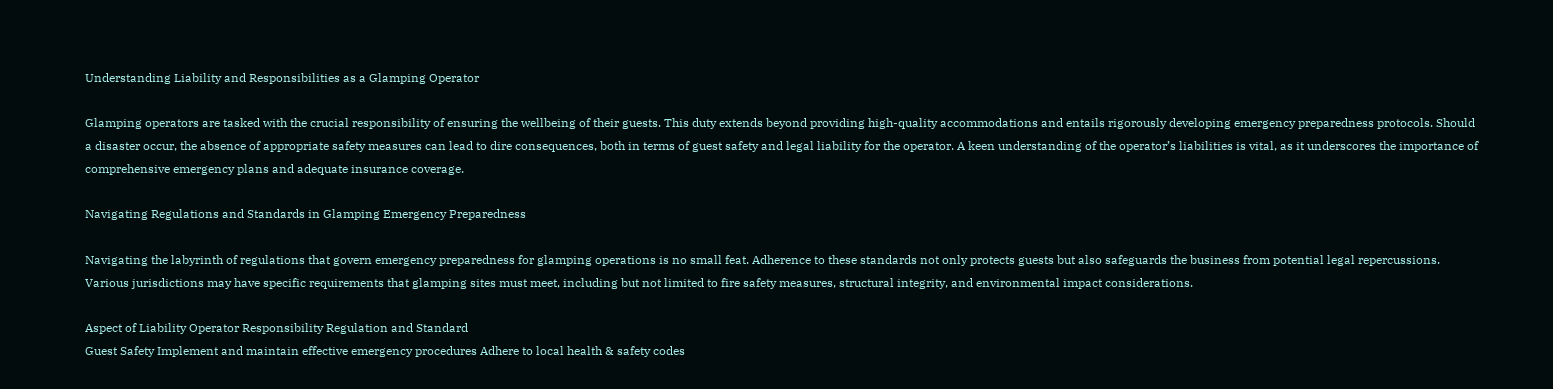Understanding Liability and Responsibilities as a Glamping Operator

Glamping operators are tasked with the crucial responsibility of ensuring the wellbeing of their guests. This duty extends beyond providing high-quality accommodations and entails rigorously developing emergency preparedness protocols. Should a disaster occur, the absence of appropriate safety measures can lead to dire consequences, both in terms of guest safety and legal liability for the operator. A keen understanding of the operator’s liabilities is vital, as it underscores the importance of comprehensive emergency plans and adequate insurance coverage.

Navigating Regulations and Standards in Glamping Emergency Preparedness

Navigating the labyrinth of regulations that govern emergency preparedness for glamping operations is no small feat. Adherence to these standards not only protects guests but also safeguards the business from potential legal repercussions. Various jurisdictions may have specific requirements that glamping sites must meet, including but not limited to fire safety measures, structural integrity, and environmental impact considerations.

Aspect of Liability Operator Responsibility Regulation and Standard
Guest Safety Implement and maintain effective emergency procedures Adhere to local health & safety codes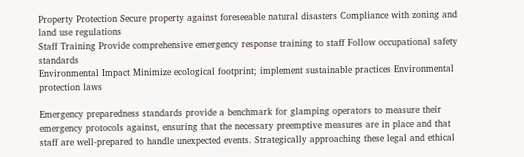Property Protection Secure property against foreseeable natural disasters Compliance with zoning and land use regulations
Staff Training Provide comprehensive emergency response training to staff Follow occupational safety standards
Environmental Impact Minimize ecological footprint; implement sustainable practices Environmental protection laws

Emergency preparedness standards provide a benchmark for glamping operators to measure their emergency protocols against, ensuring that the necessary preemptive measures are in place and that staff are well-prepared to handle unexpected events. Strategically approaching these legal and ethical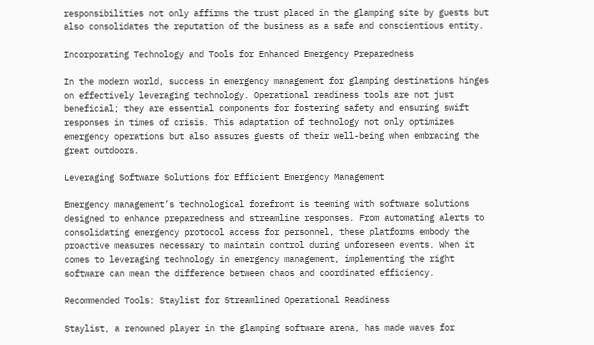responsibilities not only affirms the trust placed in the glamping site by guests but also consolidates the reputation of the business as a safe and conscientious entity.

Incorporating Technology and Tools for Enhanced Emergency Preparedness

In the modern world, success in emergency management for glamping destinations hinges on effectively leveraging technology. Operational readiness tools are not just beneficial; they are essential components for fostering safety and ensuring swift responses in times of crisis. This adaptation of technology not only optimizes emergency operations but also assures guests of their well-being when embracing the great outdoors.

Leveraging Software Solutions for Efficient Emergency Management

Emergency management’s technological forefront is teeming with software solutions designed to enhance preparedness and streamline responses. From automating alerts to consolidating emergency protocol access for personnel, these platforms embody the proactive measures necessary to maintain control during unforeseen events. When it comes to leveraging technology in emergency management, implementing the right software can mean the difference between chaos and coordinated efficiency.

Recommended Tools: Staylist for Streamlined Operational Readiness

Staylist, a renowned player in the glamping software arena, has made waves for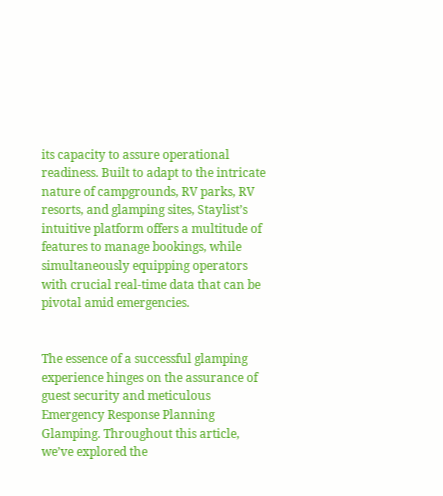its capacity to assure operational readiness. Built to adapt to the intricate nature of campgrounds, RV parks, RV resorts, and glamping sites, Staylist’s intuitive platform offers a multitude of features to manage bookings, while simultaneously equipping operators with crucial real-time data that can be pivotal amid emergencies.


The essence of a successful glamping experience hinges on the assurance of guest security and meticulous Emergency Response Planning Glamping. Throughout this article, we’ve explored the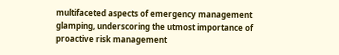multifaceted aspects of emergency management glamping, underscoring the utmost importance of proactive risk management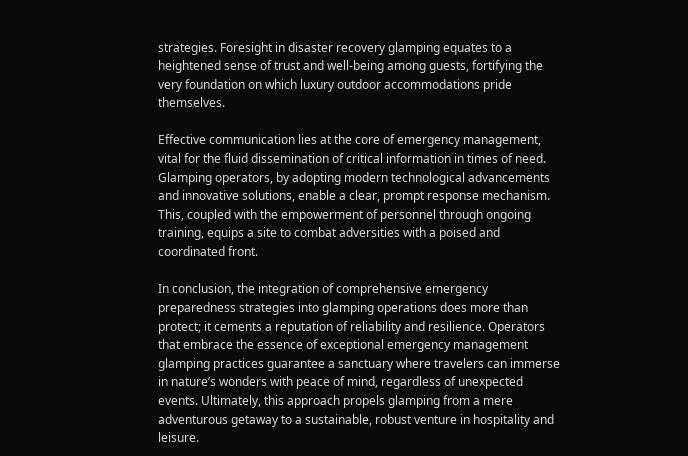strategies. Foresight in disaster recovery glamping equates to a heightened sense of trust and well-being among guests, fortifying the very foundation on which luxury outdoor accommodations pride themselves.

Effective communication lies at the core of emergency management, vital for the fluid dissemination of critical information in times of need. Glamping operators, by adopting modern technological advancements and innovative solutions, enable a clear, prompt response mechanism. This, coupled with the empowerment of personnel through ongoing training, equips a site to combat adversities with a poised and coordinated front.

In conclusion, the integration of comprehensive emergency preparedness strategies into glamping operations does more than protect; it cements a reputation of reliability and resilience. Operators that embrace the essence of exceptional emergency management glamping practices guarantee a sanctuary where travelers can immerse in nature’s wonders with peace of mind, regardless of unexpected events. Ultimately, this approach propels glamping from a mere adventurous getaway to a sustainable, robust venture in hospitality and leisure.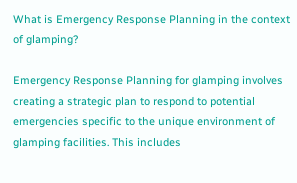What is Emergency Response Planning in the context of glamping?

Emergency Response Planning for glamping involves creating a strategic plan to respond to potential emergencies specific to the unique environment of glamping facilities. This includes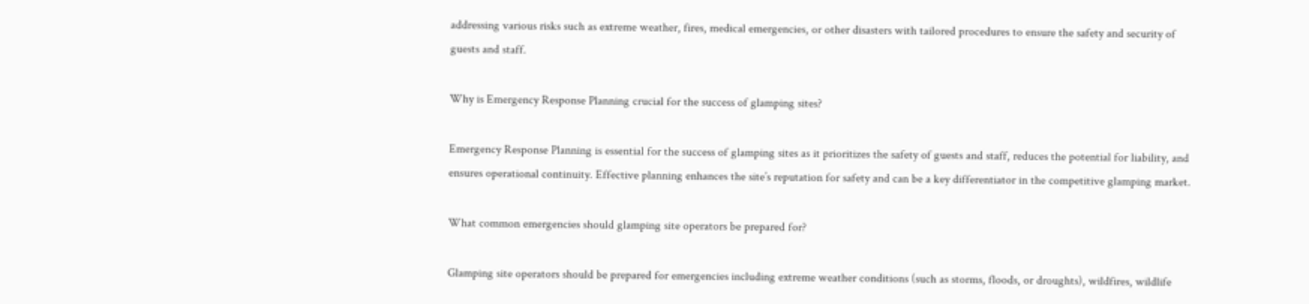addressing various risks such as extreme weather, fires, medical emergencies, or other disasters with tailored procedures to ensure the safety and security of guests and staff.

Why is Emergency Response Planning crucial for the success of glamping sites?

Emergency Response Planning is essential for the success of glamping sites as it prioritizes the safety of guests and staff, reduces the potential for liability, and ensures operational continuity. Effective planning enhances the site’s reputation for safety and can be a key differentiator in the competitive glamping market.

What common emergencies should glamping site operators be prepared for?

Glamping site operators should be prepared for emergencies including extreme weather conditions (such as storms, floods, or droughts), wildfires, wildlife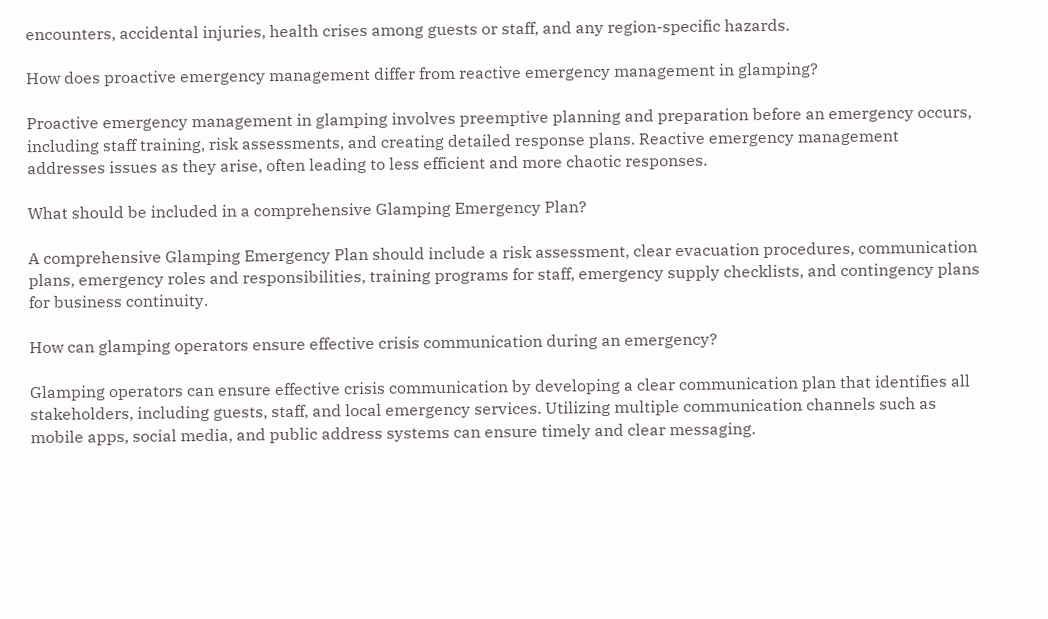encounters, accidental injuries, health crises among guests or staff, and any region-specific hazards.

How does proactive emergency management differ from reactive emergency management in glamping?

Proactive emergency management in glamping involves preemptive planning and preparation before an emergency occurs, including staff training, risk assessments, and creating detailed response plans. Reactive emergency management addresses issues as they arise, often leading to less efficient and more chaotic responses.

What should be included in a comprehensive Glamping Emergency Plan?

A comprehensive Glamping Emergency Plan should include a risk assessment, clear evacuation procedures, communication plans, emergency roles and responsibilities, training programs for staff, emergency supply checklists, and contingency plans for business continuity.

How can glamping operators ensure effective crisis communication during an emergency?

Glamping operators can ensure effective crisis communication by developing a clear communication plan that identifies all stakeholders, including guests, staff, and local emergency services. Utilizing multiple communication channels such as mobile apps, social media, and public address systems can ensure timely and clear messaging.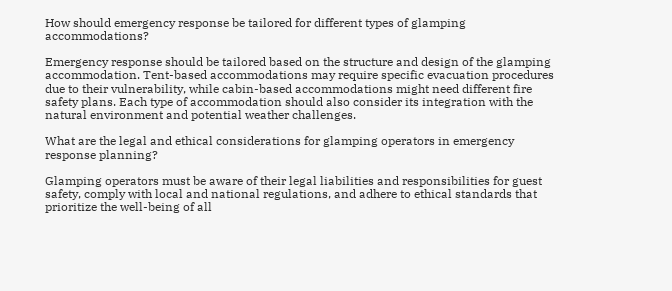How should emergency response be tailored for different types of glamping accommodations?

Emergency response should be tailored based on the structure and design of the glamping accommodation. Tent-based accommodations may require specific evacuation procedures due to their vulnerability, while cabin-based accommodations might need different fire safety plans. Each type of accommodation should also consider its integration with the natural environment and potential weather challenges.

What are the legal and ethical considerations for glamping operators in emergency response planning?

Glamping operators must be aware of their legal liabilities and responsibilities for guest safety, comply with local and national regulations, and adhere to ethical standards that prioritize the well-being of all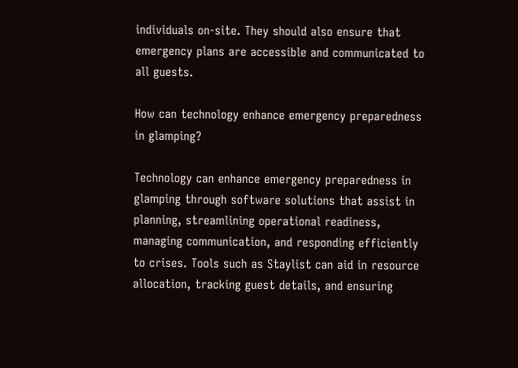individuals on-site. They should also ensure that emergency plans are accessible and communicated to all guests.

How can technology enhance emergency preparedness in glamping?

Technology can enhance emergency preparedness in glamping through software solutions that assist in planning, streamlining operational readiness, managing communication, and responding efficiently to crises. Tools such as Staylist can aid in resource allocation, tracking guest details, and ensuring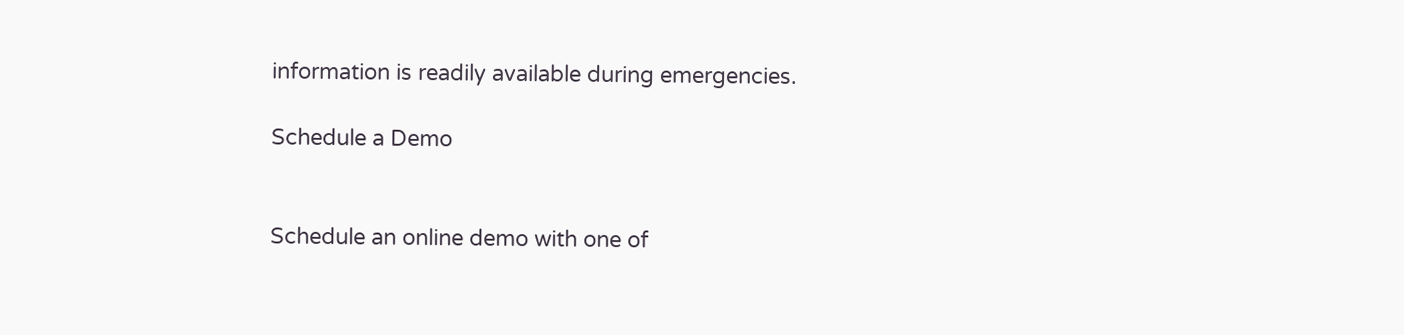information is readily available during emergencies.

Schedule a Demo


Schedule an online demo with one of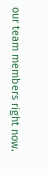our team members right now.